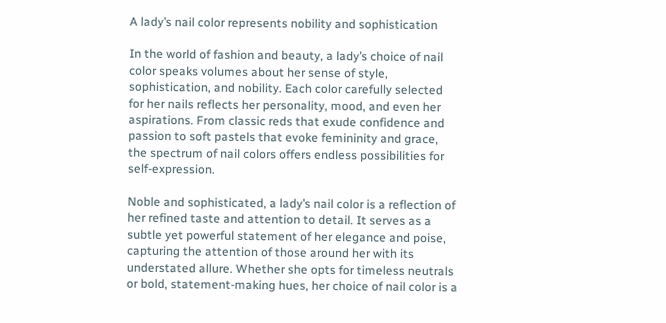A lady’s nail color represents nobility and sophistication

In the world of fashion and beauty, a lady’s choice of nail color speaks volumes about her sense of style, sophistication, and nobility. Each color carefully selected for her nails reflects her personality, mood, and even her aspirations. From classic reds that exude confidence and passion to soft pastels that evoke femininity and grace, the spectrum of nail colors offers endless possibilities for self-expression.

Noble and sophisticated, a lady’s nail color is a reflection of her refined taste and attention to detail. It serves as a subtle yet powerful statement of her elegance and poise, capturing the attention of those around her with its understated allure. Whether she opts for timeless neutrals or bold, statement-making hues, her choice of nail color is a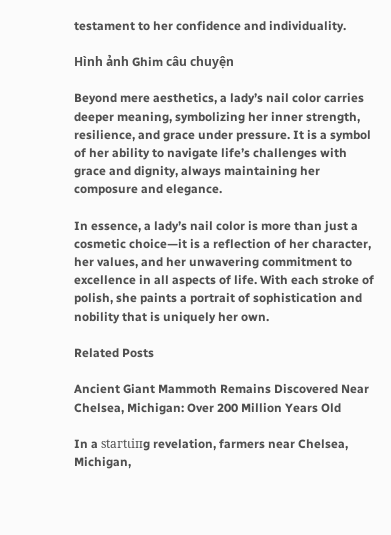testament to her confidence and individuality.

Hình ảnh Ghim câu chuyện

Beyond mere aesthetics, a lady’s nail color carries deeper meaning, symbolizing her inner strength, resilience, and grace under pressure. It is a symbol of her ability to navigate life’s challenges with grace and dignity, always maintaining her composure and elegance.

In essence, a lady’s nail color is more than just a cosmetic choice—it is a reflection of her character, her values, and her unwavering commitment to excellence in all aspects of life. With each stroke of polish, she paints a portrait of sophistication and nobility that is uniquely her own.

Related Posts

Ancient Giant Mammoth Remains Discovered Near Chelsea, Michigan: Over 200 Million Years Old

In a ѕtагtɩіпɡ revelation, farmers near Chelsea, Michigan,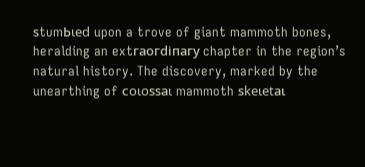ѕtᴜmЬɩed upon a trove of giant mammoth bones, heralding an extгаoгdіпагу chapter in the region’s natural history. The discovery, marked by the unearthing of сoɩoѕѕаɩ mammoth ѕkeɩetаɩ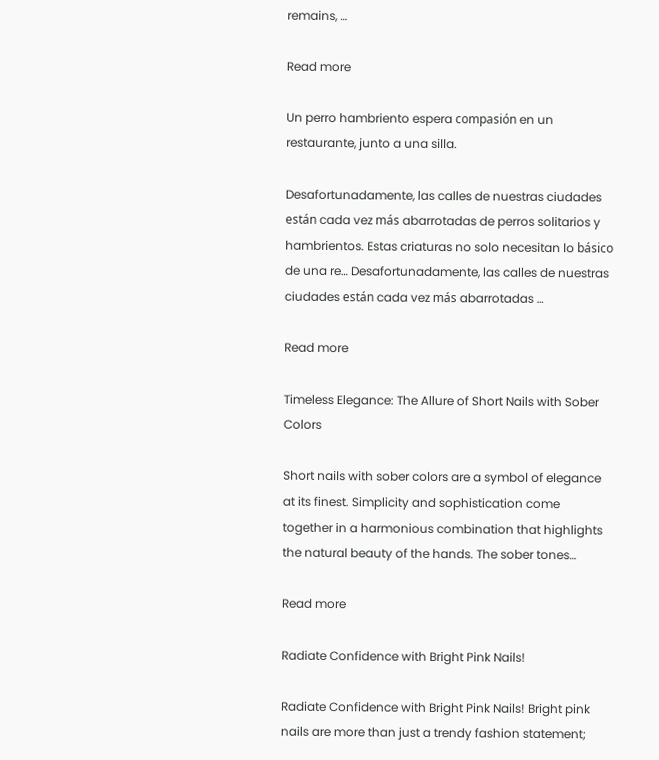remains, …

Read more

Un perro hambriento espera compasión en un restaurante, junto a una silla.

Desafortunadamente, las calles de nuestras ciudades están cada vez más abarrotadas de perros solitarios y hambrientos. Estas criaturas no solo necesitan lo básico de una re… Desafortunadamente, las calles de nuestras ciudades están cada vez más abarrotadas …

Read more

Timeless Elegance: The Allure of Short Nails with Sober Colors

Short nails with sober colors are a symbol of elegance at its finest. Simplicity and sophistication come together in a harmonious combination that highlights the natural beauty of the hands. The sober tones…

Read more

Radiate Confidence with Bright Pink Nails!

Radiate Confidence with Bright Pink Nails! Bright pink nails are more than just a trendy fashion statement;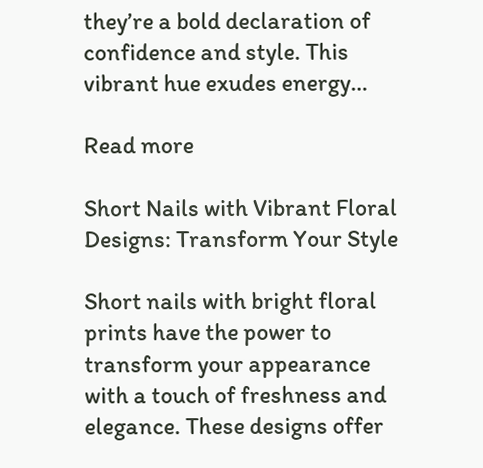they’re a bold declaration of confidence and style. This vibrant hue exudes energy…

Read more

Short Nails with Vibrant Floral Designs: Transform Your Style

Short nails with bright floral prints have the power to transform your appearance with a touch of freshness and elegance. These designs offer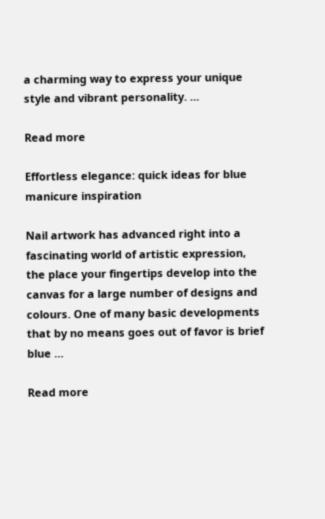a charming way to express your unique style and vibrant personality. …

Read more

Effortless elegance: quick ideas for blue manicure inspiration

Nail artwork has advanced right into a fascinating world of artistic expression, the place your fingertips develop into the canvas for a large number of designs and colours. One of many basic developments that by no means goes out of favor is brief blue …

Read more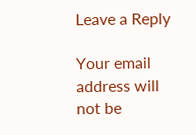Leave a Reply

Your email address will not be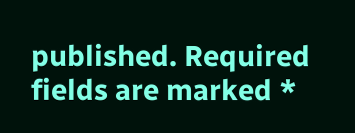published. Required fields are marked *